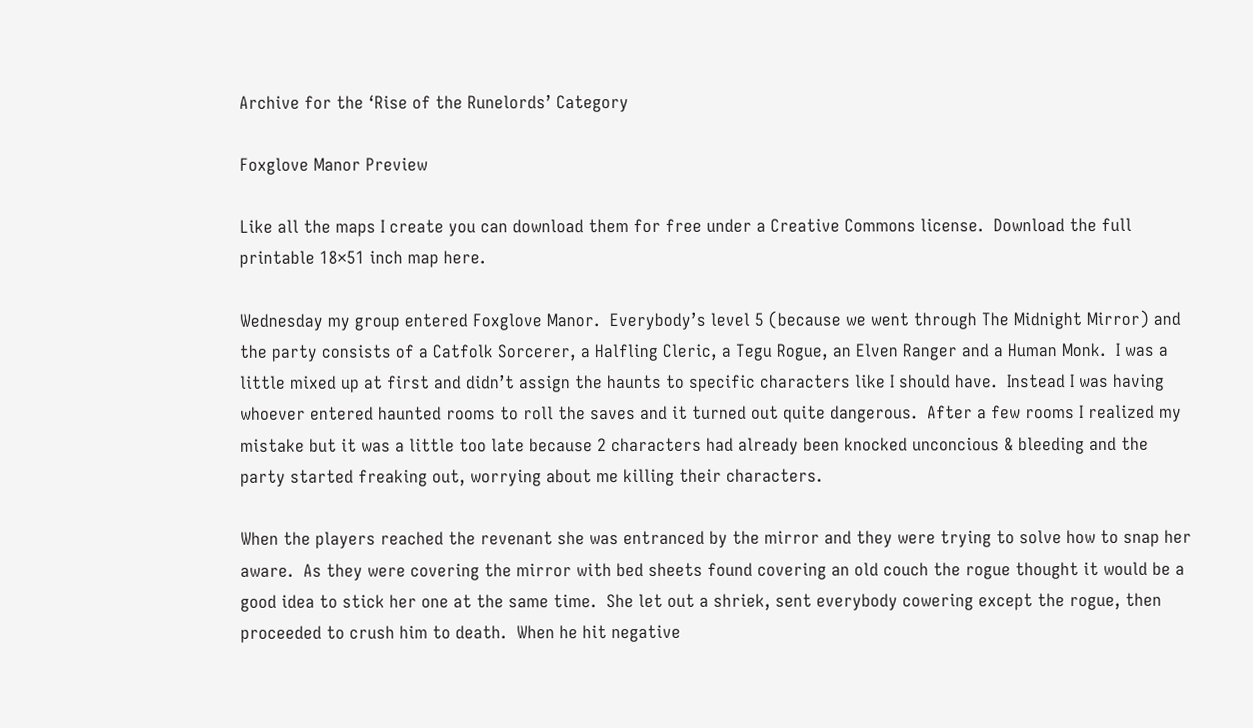Archive for the ‘Rise of the Runelords’ Category

Foxglove Manor Preview

Like all the maps I create you can download them for free under a Creative Commons license.  Download the full printable 18×51 inch map here.

Wednesday my group entered Foxglove Manor.  Everybody’s level 5 (because we went through The Midnight Mirror) and the party consists of a Catfolk Sorcerer, a Halfling Cleric, a Tegu Rogue, an Elven Ranger and a Human Monk.  I was a little mixed up at first and didn’t assign the haunts to specific characters like I should have.  Instead I was having whoever entered haunted rooms to roll the saves and it turned out quite dangerous.  After a few rooms I realized my mistake but it was a little too late because 2 characters had already been knocked unconcious & bleeding and the party started freaking out, worrying about me killing their characters.

When the players reached the revenant she was entranced by the mirror and they were trying to solve how to snap her aware.  As they were covering the mirror with bed sheets found covering an old couch the rogue thought it would be a good idea to stick her one at the same time.  She let out a shriek, sent everybody cowering except the rogue, then proceeded to crush him to death.  When he hit negative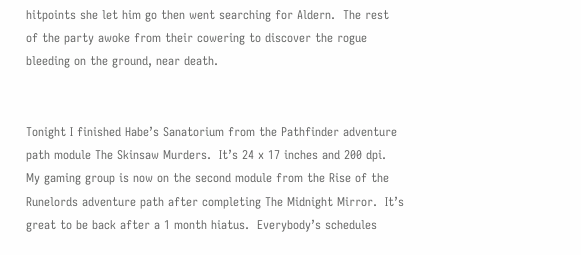hitpoints she let him go then went searching for Aldern.  The rest of the party awoke from their cowering to discover the rogue bleeding on the ground, near death.


Tonight I finished Habe’s Sanatorium from the Pathfinder adventure path module The Skinsaw Murders.  It’s 24 x 17 inches and 200 dpi.  My gaming group is now on the second module from the Rise of the Runelords adventure path after completing The Midnight Mirror.  It’s great to be back after a 1 month hiatus.  Everybody’s schedules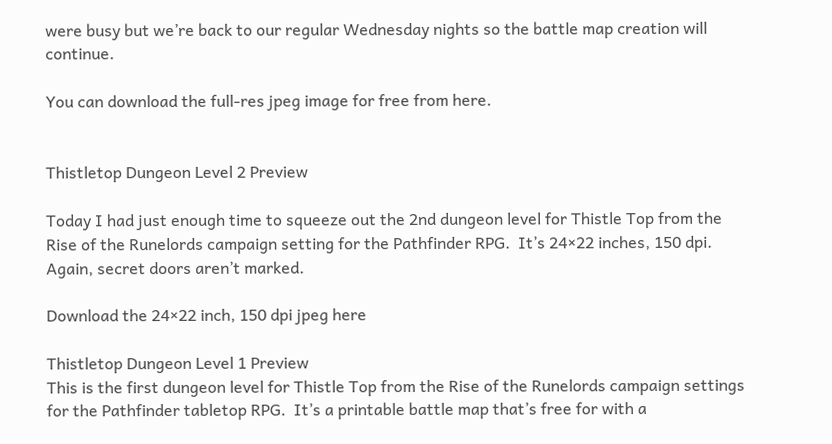were busy but we’re back to our regular Wednesday nights so the battle map creation will continue.

You can download the full-res jpeg image for free from here.


Thistletop Dungeon Level 2 Preview

Today I had just enough time to squeeze out the 2nd dungeon level for Thistle Top from the Rise of the Runelords campaign setting for the Pathfinder RPG.  It’s 24×22 inches, 150 dpi.  Again, secret doors aren’t marked.

Download the 24×22 inch, 150 dpi jpeg here

Thistletop Dungeon Level 1 Preview
This is the first dungeon level for Thistle Top from the Rise of the Runelords campaign settings for the Pathfinder tabletop RPG.  It’s a printable battle map that’s free for with a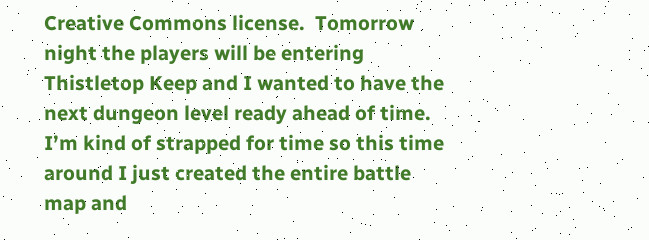Creative Commons license.  Tomorrow night the players will be entering Thistletop Keep and I wanted to have the next dungeon level ready ahead of time.  I’m kind of strapped for time so this time around I just created the entire battle map and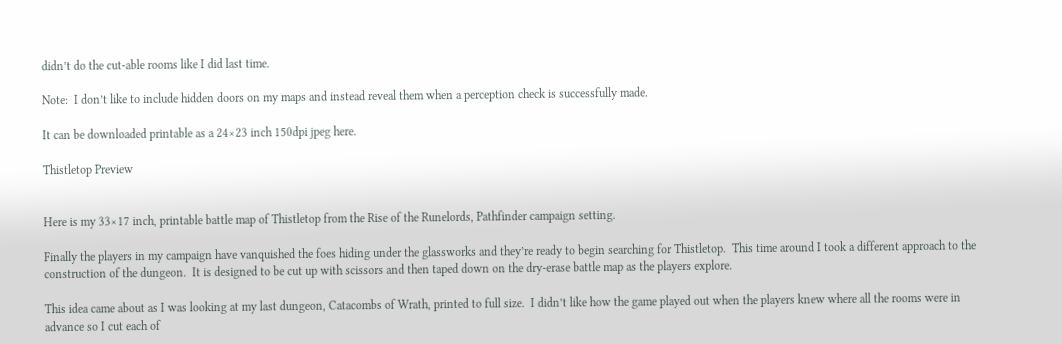didn’t do the cut-able rooms like I did last time.

Note:  I don’t like to include hidden doors on my maps and instead reveal them when a perception check is successfully made.

It can be downloaded printable as a 24×23 inch 150dpi jpeg here.

Thistletop Preview


Here is my 33×17 inch, printable battle map of Thistletop from the Rise of the Runelords, Pathfinder campaign setting.

Finally the players in my campaign have vanquished the foes hiding under the glassworks and they’re ready to begin searching for Thistletop.  This time around I took a different approach to the construction of the dungeon.  It is designed to be cut up with scissors and then taped down on the dry-erase battle map as the players explore.

This idea came about as I was looking at my last dungeon, Catacombs of Wrath, printed to full size.  I didn’t like how the game played out when the players knew where all the rooms were in advance so I cut each of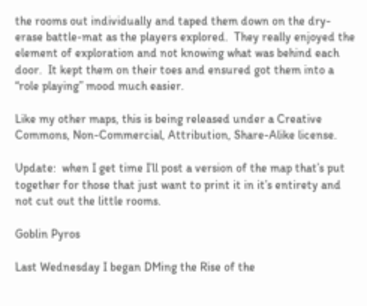the rooms out individually and taped them down on the dry-erase battle-mat as the players explored.  They really enjoyed the element of exploration and not knowing what was behind each door.  It kept them on their toes and ensured got them into a “role playing” mood much easier.

Like my other maps, this is being released under a Creative Commons, Non-Commercial, Attribution, Share-Alike license.

Update:  when I get time I’ll post a version of the map that’s put together for those that just want to print it in it’s entirety and not cut out the little rooms.

Goblin Pyros

Last Wednesday I began DMing the Rise of the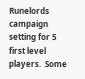Runelords campaign setting for 5 first level players.  Some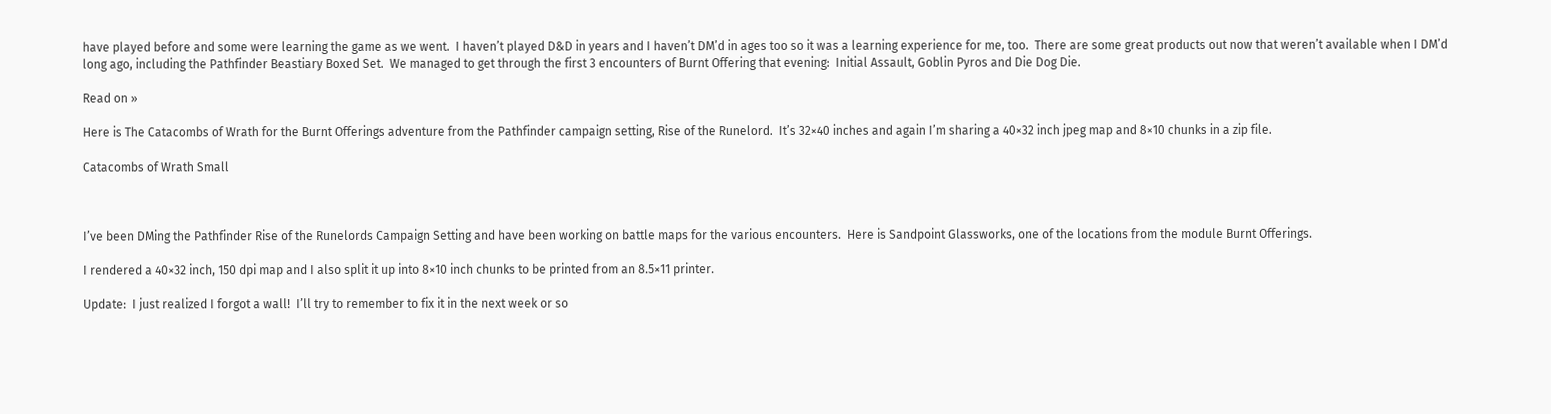have played before and some were learning the game as we went.  I haven’t played D&D in years and I haven’t DM’d in ages too so it was a learning experience for me, too.  There are some great products out now that weren’t available when I DM’d long ago, including the Pathfinder Beastiary Boxed Set.  We managed to get through the first 3 encounters of Burnt Offering that evening:  Initial Assault, Goblin Pyros and Die Dog Die.

Read on »

Here is The Catacombs of Wrath for the Burnt Offerings adventure from the Pathfinder campaign setting, Rise of the Runelord.  It’s 32×40 inches and again I’m sharing a 40×32 inch jpeg map and 8×10 chunks in a zip file.

Catacombs of Wrath Small



I’ve been DMing the Pathfinder Rise of the Runelords Campaign Setting and have been working on battle maps for the various encounters.  Here is Sandpoint Glassworks, one of the locations from the module Burnt Offerings.

I rendered a 40×32 inch, 150 dpi map and I also split it up into 8×10 inch chunks to be printed from an 8.5×11 printer.

Update:  I just realized I forgot a wall!  I’ll try to remember to fix it in the next week or so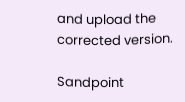and upload the corrected version.

Sandpoint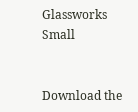Glassworks Small


Download the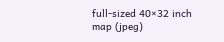full-sized 40×32 inch map (jpeg)